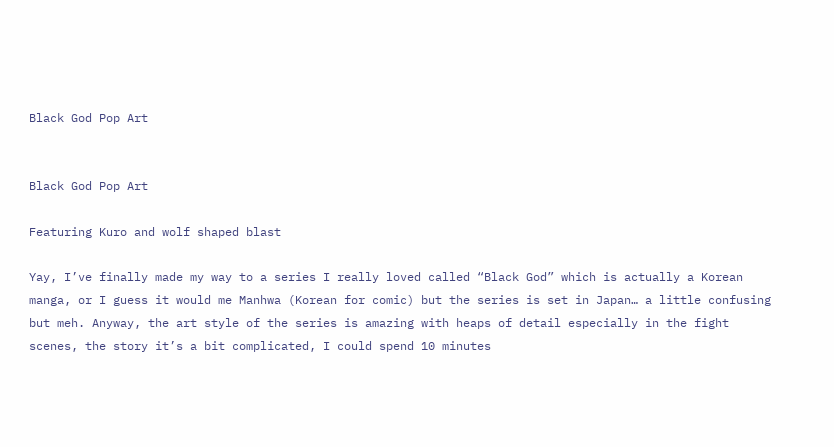Black God Pop Art


Black God Pop Art

Featuring Kuro and wolf shaped blast

Yay, I’ve finally made my way to a series I really loved called “Black God” which is actually a Korean manga, or I guess it would me Manhwa (Korean for comic) but the series is set in Japan… a little confusing but meh. Anyway, the art style of the series is amazing with heaps of detail especially in the fight scenes, the story it’s a bit complicated, I could spend 10 minutes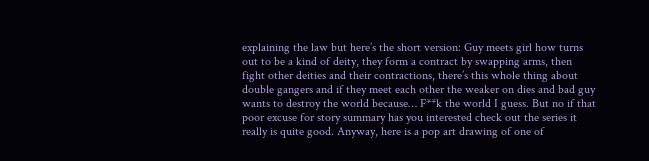explaining the law but here’s the short version: Guy meets girl how turns out to be a kind of deity, they form a contract by swapping arms, then fight other deities and their contractions, there’s this whole thing about double gangers and if they meet each other the weaker on dies and bad guy wants to destroy the world because… F**k the world I guess. But no if that poor excuse for story summary has you interested check out the series it really is quite good. Anyway, here is a pop art drawing of one of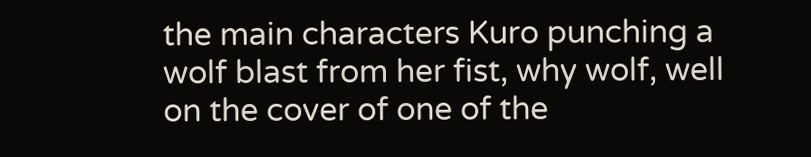the main characters Kuro punching a wolf blast from her fist, why wolf, well on the cover of one of the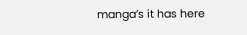manga’s it has here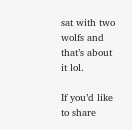sat with two wolfs and that’s about it lol.

If you’d like to share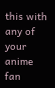this with any of your anime fan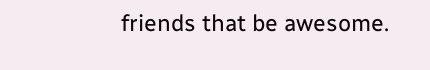friends that be awesome.